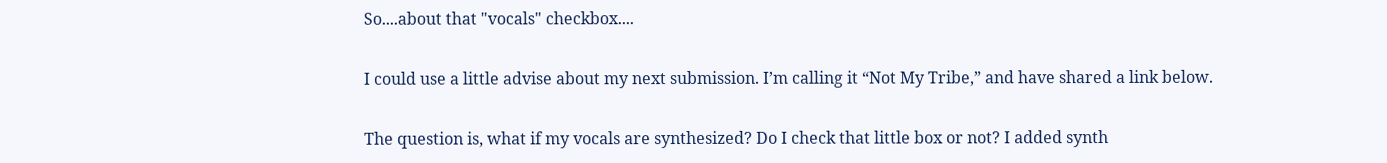So....about that "vocals" checkbox....

I could use a little advise about my next submission. I’m calling it “Not My Tribe,” and have shared a link below.

The question is, what if my vocals are synthesized? Do I check that little box or not? I added synth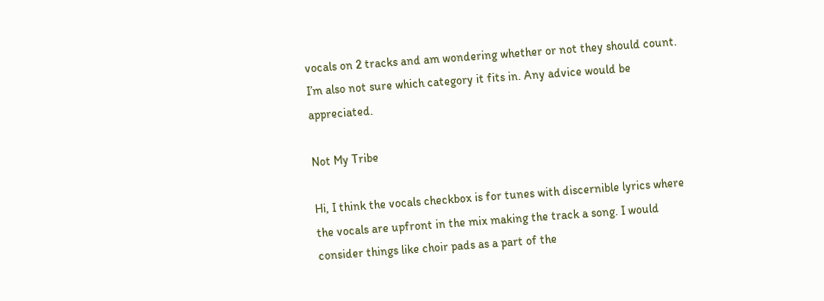vocals on 2 tracks and am wondering whether or not they should count. I’m also not sure which category it fits in. Any advice would be appreciated.

Not My Tribe

Hi, I think the vocals checkbox is for tunes with discernible lyrics where the vocals are upfront in the mix making the track a song. I would consider things like choir pads as a part of the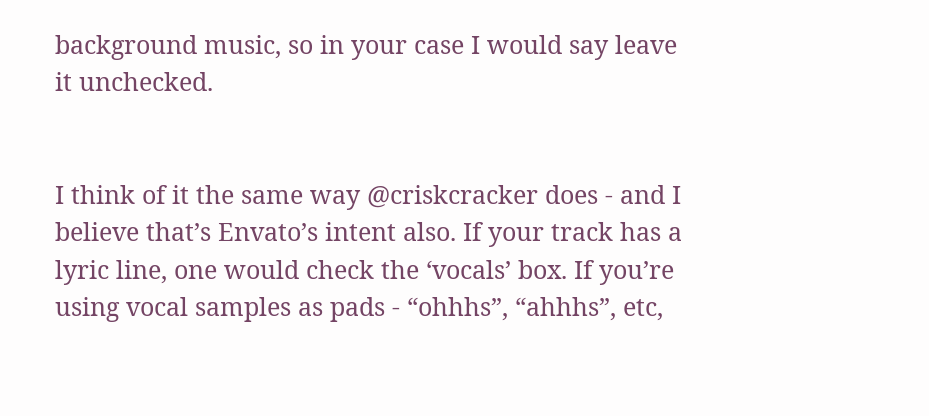background music, so in your case I would say leave it unchecked.


I think of it the same way @criskcracker does - and I believe that’s Envato’s intent also. If your track has a lyric line, one would check the ‘vocals’ box. If you’re using vocal samples as pads - “ohhhs”, “ahhhs”, etc,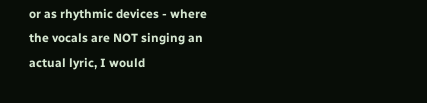or as rhythmic devices - where the vocals are NOT singing an actual lyric, I would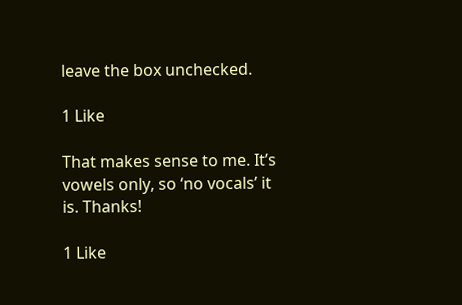leave the box unchecked.

1 Like

That makes sense to me. It’s vowels only, so ‘no vocals’ it is. Thanks!

1 Like